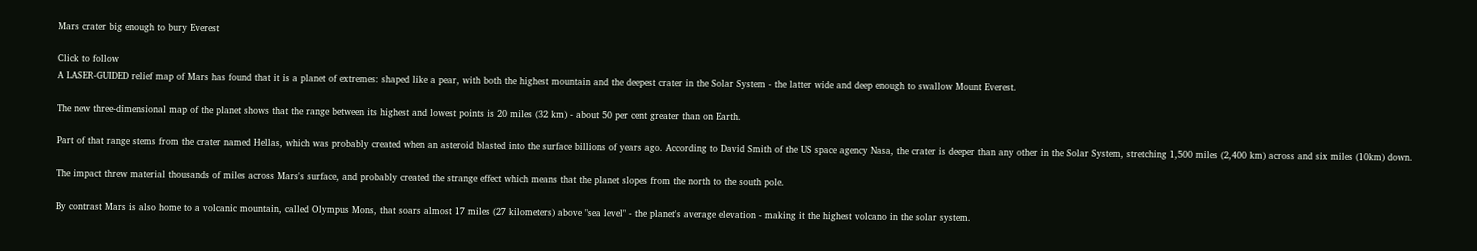Mars crater big enough to bury Everest

Click to follow
A LASER-GUIDED relief map of Mars has found that it is a planet of extremes: shaped like a pear, with both the highest mountain and the deepest crater in the Solar System - the latter wide and deep enough to swallow Mount Everest.

The new three-dimensional map of the planet shows that the range between its highest and lowest points is 20 miles (32 km) - about 50 per cent greater than on Earth.

Part of that range stems from the crater named Hellas, which was probably created when an asteroid blasted into the surface billions of years ago. According to David Smith of the US space agency Nasa, the crater is deeper than any other in the Solar System, stretching 1,500 miles (2,400 km) across and six miles (10km) down.

The impact threw material thousands of miles across Mars's surface, and probably created the strange effect which means that the planet slopes from the north to the south pole.

By contrast Mars is also home to a volcanic mountain, called Olympus Mons, that soars almost 17 miles (27 kilometers) above "sea level" - the planet's average elevation - making it the highest volcano in the solar system.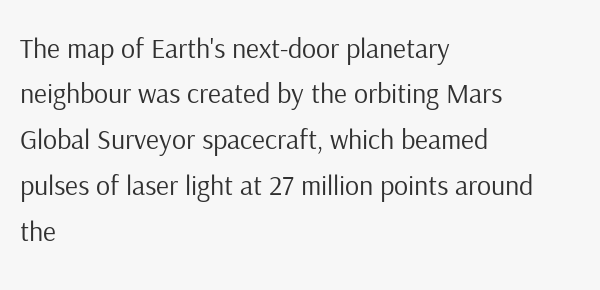The map of Earth's next-door planetary neighbour was created by the orbiting Mars Global Surveyor spacecraft, which beamed pulses of laser light at 27 million points around the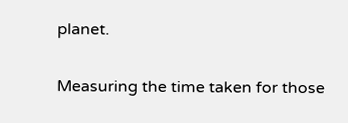planet.

Measuring the time taken for those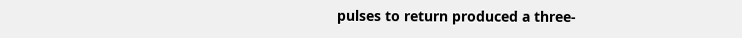pulses to return produced a three-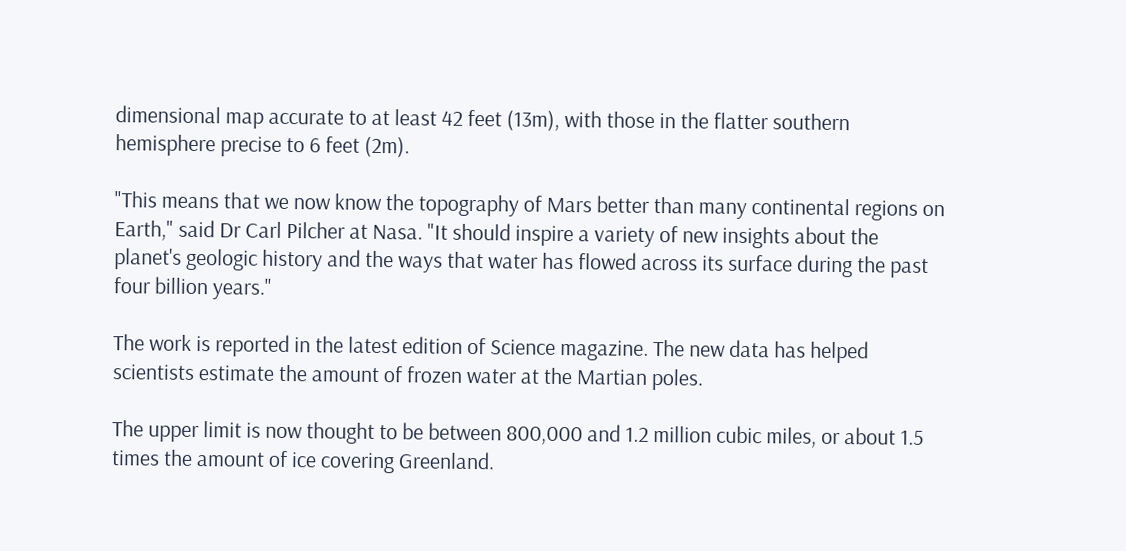dimensional map accurate to at least 42 feet (13m), with those in the flatter southern hemisphere precise to 6 feet (2m).

"This means that we now know the topography of Mars better than many continental regions on Earth," said Dr Carl Pilcher at Nasa. "It should inspire a variety of new insights about the planet's geologic history and the ways that water has flowed across its surface during the past four billion years."

The work is reported in the latest edition of Science magazine. The new data has helped scientists estimate the amount of frozen water at the Martian poles.

The upper limit is now thought to be between 800,000 and 1.2 million cubic miles, or about 1.5 times the amount of ice covering Greenland.